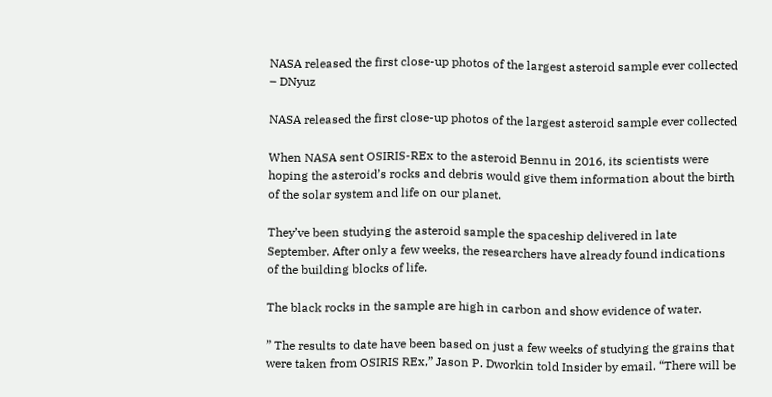NASA released the first close-up photos of the largest asteroid sample ever collected – DNyuz

NASA released the first close-up photos of the largest asteroid sample ever collected

When NASA sent OSIRIS-REx to the asteroid Bennu in 2016, its scientists were hoping the asteroid’s rocks and debris would give them information about the birth of the solar system and life on our planet.

They’ve been studying the asteroid sample the spaceship delivered in late September. After only a few weeks, the researchers have already found indications of the building blocks of life.

The black rocks in the sample are high in carbon and show evidence of water.

” The results to date have been based on just a few weeks of studying the grains that were taken from OSIRIS REx,” Jason P. Dworkin told Insider by email. “There will be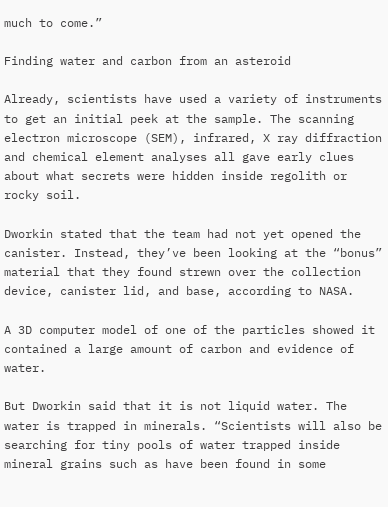much to come.”

Finding water and carbon from an asteroid

Already, scientists have used a variety of instruments to get an initial peek at the sample. The scanning electron microscope (SEM), infrared, X ray diffraction and chemical element analyses all gave early clues about what secrets were hidden inside regolith or rocky soil.

Dworkin stated that the team had not yet opened the canister. Instead, they’ve been looking at the “bonus” material that they found strewn over the collection device, canister lid, and base, according to NASA.

A 3D computer model of one of the particles showed it contained a large amount of carbon and evidence of water.

But Dworkin said that it is not liquid water. The water is trapped in minerals. “Scientists will also be searching for tiny pools of water trapped inside mineral grains such as have been found in some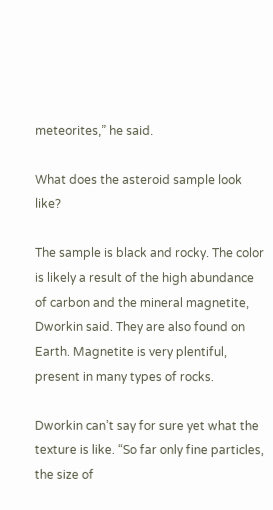meteorites,” he said.

What does the asteroid sample look like?

The sample is black and rocky. The color is likely a result of the high abundance of carbon and the mineral magnetite, Dworkin said. They are also found on Earth. Magnetite is very plentiful, present in many types of rocks.

Dworkin can’t say for sure yet what the texture is like. “So far only fine particles, the size of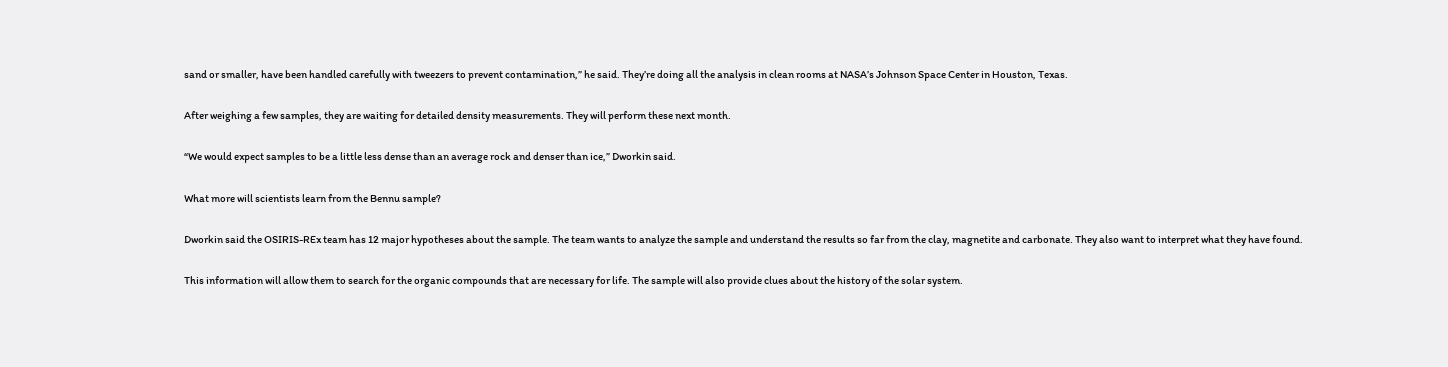sand or smaller, have been handled carefully with tweezers to prevent contamination,” he said. They’re doing all the analysis in clean rooms at NASA’s Johnson Space Center in Houston, Texas.

After weighing a few samples, they are waiting for detailed density measurements. They will perform these next month.

“We would expect samples to be a little less dense than an average rock and denser than ice,” Dworkin said.

What more will scientists learn from the Bennu sample?

Dworkin said the OSIRIS-REx team has 12 major hypotheses about the sample. The team wants to analyze the sample and understand the results so far from the clay, magnetite and carbonate. They also want to interpret what they have found.

This information will allow them to search for the organic compounds that are necessary for life. The sample will also provide clues about the history of the solar system.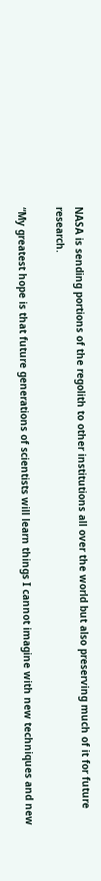NASA is sending portions of the regolith to other institutions all over the world but also preserving much of it for future research.

“My greatest hope is that future generations of scientists will learn things I cannot imagine with new techniques and new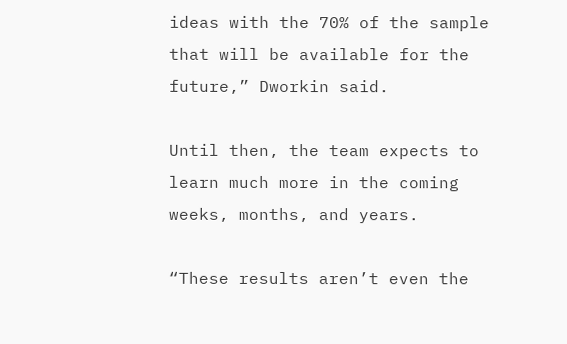ideas with the 70% of the sample that will be available for the future,” Dworkin said.

Until then, the team expects to learn much more in the coming weeks, months, and years.

“These results aren’t even the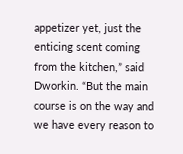appetizer yet, just the enticing scent coming from the kitchen,” said Dworkin. “But the main course is on the way and we have every reason to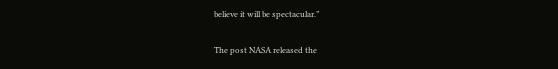believe it will be spectacular.”

The post NASA released the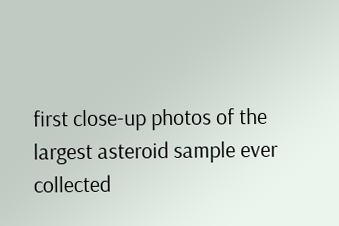first close-up photos of the largest asteroid sample ever collected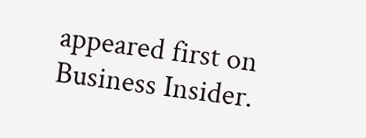appeared first on Business Insider.